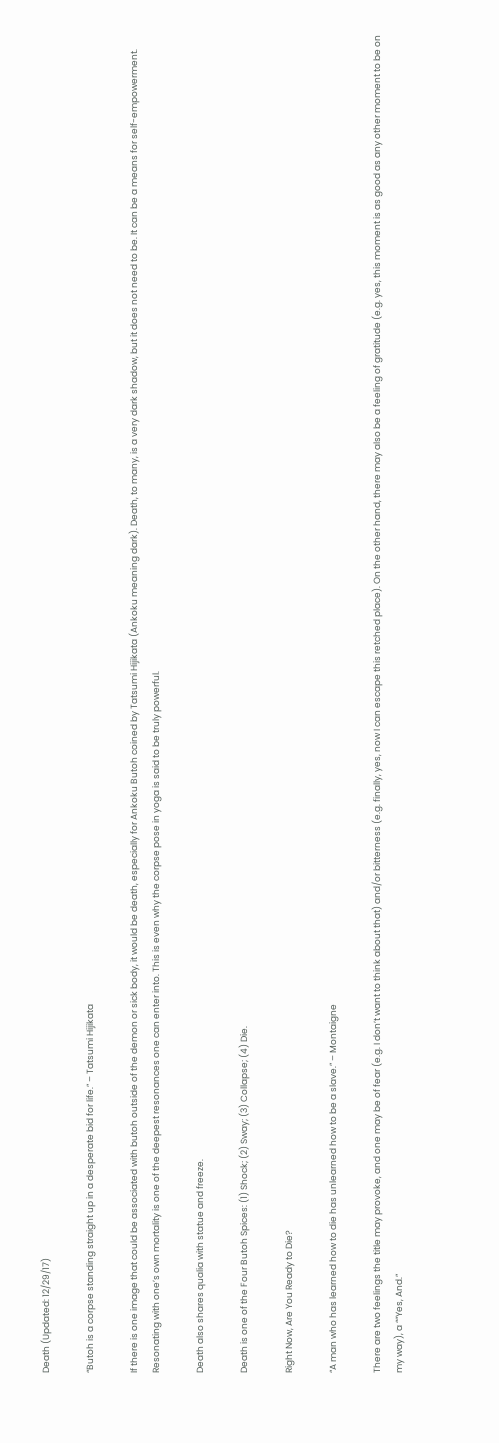Death (Updated: 12/29/17)

“Butoh is a corpse standing straight up in a desperate bid for life.” – Tatsumi Hijikata

If there is one image that could be associated with butoh outside of the demon or sick body, it would be death, especially for Ankoku Butoh coined by Tatsumi Hijikata (Ankoku meaning dark). Death, to many, is a very dark shadow, but it does not need to be. It can be a means for self-empowerment. Resonating with one’s own mortality is one of the deepest resonances one can enter into. This is even why the corpse pose in yoga is said to be truly powerful.

Death also shares qualia with statue and freeze.

Death is one of the Four Butoh Spices: (1) Shock; (2) Sway; (3) Collapse; (4) Die.

Right Now, Are You Ready to Die?

“A man who has learned how to die has unlearned how to be a slave.” – Montaigne

There are two feelings the title may provoke, and one may be of fear (e.g. I don’t want to think about that) and/or bitterness (e.g. finally, yes, now I can escape this retched place). On the other hand, there may also be a feeling of gratitude (e.g. yes, this moment is as good as any other moment to be on my way), a ““Yes, And.”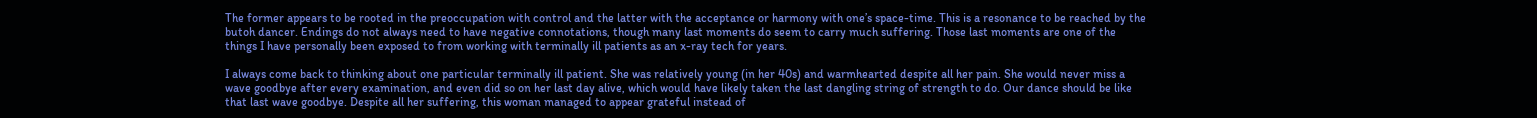The former appears to be rooted in the preoccupation with control and the latter with the acceptance or harmony with one’s space-time. This is a resonance to be reached by the butoh dancer. Endings do not always need to have negative connotations, though many last moments do seem to carry much suffering. Those last moments are one of the things I have personally been exposed to from working with terminally ill patients as an x-ray tech for years.

I always come back to thinking about one particular terminally ill patient. She was relatively young (in her 40s) and warmhearted despite all her pain. She would never miss a wave goodbye after every examination, and even did so on her last day alive, which would have likely taken the last dangling string of strength to do. Our dance should be like that last wave goodbye. Despite all her suffering, this woman managed to appear grateful instead of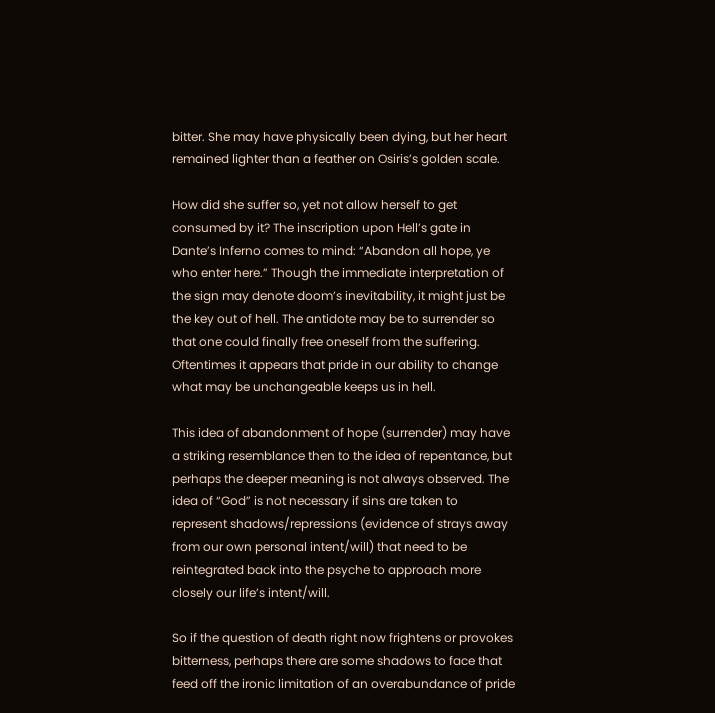bitter. She may have physically been dying, but her heart remained lighter than a feather on Osiris’s golden scale.

How did she suffer so, yet not allow herself to get consumed by it? The inscription upon Hell’s gate in Dante’s Inferno comes to mind: “Abandon all hope, ye who enter here.” Though the immediate interpretation of the sign may denote doom’s inevitability, it might just be the key out of hell. The antidote may be to surrender so that one could finally free oneself from the suffering. Oftentimes it appears that pride in our ability to change what may be unchangeable keeps us in hell.

This idea of abandonment of hope (surrender) may have a striking resemblance then to the idea of repentance, but perhaps the deeper meaning is not always observed. The idea of “God” is not necessary if sins are taken to represent shadows/repressions (evidence of strays away from our own personal intent/will) that need to be reintegrated back into the psyche to approach more closely our life’s intent/will.

So if the question of death right now frightens or provokes bitterness, perhaps there are some shadows to face that feed off the ironic limitation of an overabundance of pride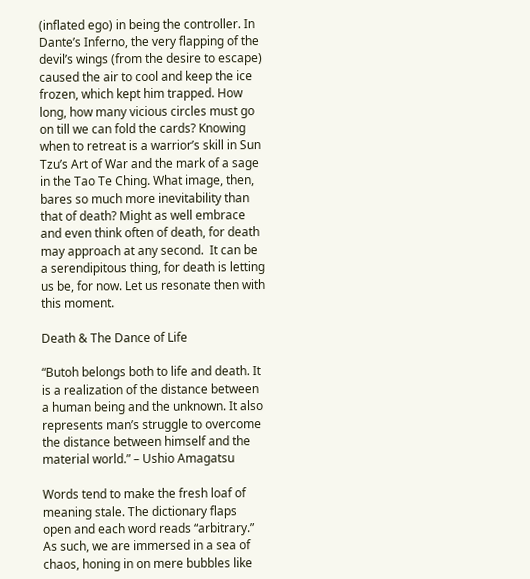(inflated ego) in being the controller. In Dante’s Inferno, the very flapping of the devil’s wings (from the desire to escape) caused the air to cool and keep the ice frozen, which kept him trapped. How long, how many vicious circles must go on till we can fold the cards? Knowing when to retreat is a warrior’s skill in Sun Tzu’s Art of War and the mark of a sage in the Tao Te Ching. What image, then, bares so much more inevitability than that of death? Might as well embrace and even think often of death, for death may approach at any second.  It can be a serendipitous thing, for death is letting us be, for now. Let us resonate then with this moment.

Death & The Dance of Life

“Butoh belongs both to life and death. It is a realization of the distance between a human being and the unknown. It also represents man’s struggle to overcome the distance between himself and the material world.” – Ushio Amagatsu

Words tend to make the fresh loaf of meaning stale. The dictionary flaps open and each word reads “arbitrary.” As such, we are immersed in a sea of chaos, honing in on mere bubbles like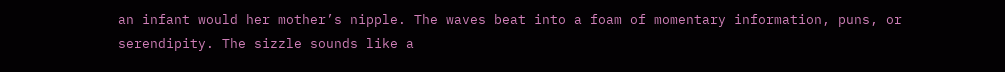an infant would her mother’s nipple. The waves beat into a foam of momentary information, puns, or serendipity. The sizzle sounds like a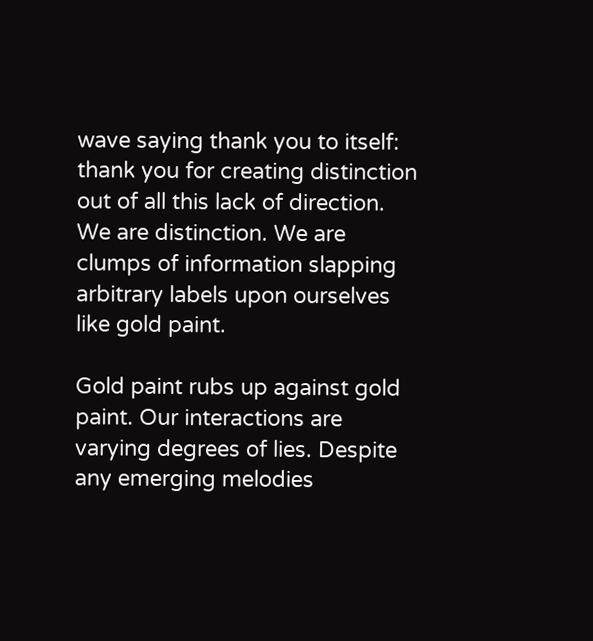wave saying thank you to itself: thank you for creating distinction out of all this lack of direction. We are distinction. We are clumps of information slapping arbitrary labels upon ourselves like gold paint.

Gold paint rubs up against gold paint. Our interactions are varying degrees of lies. Despite any emerging melodies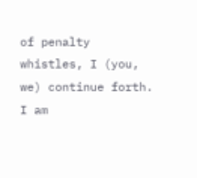of penalty whistles, I (you, we) continue forth. I am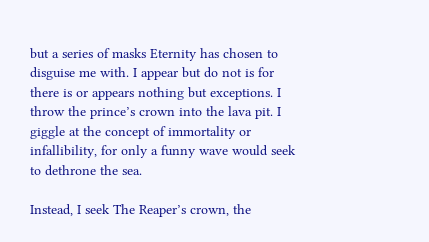but a series of masks Eternity has chosen to disguise me with. I appear but do not is for there is or appears nothing but exceptions. I throw the prince’s crown into the lava pit. I giggle at the concept of immortality or infallibility, for only a funny wave would seek to dethrone the sea.

Instead, I seek The Reaper’s crown, the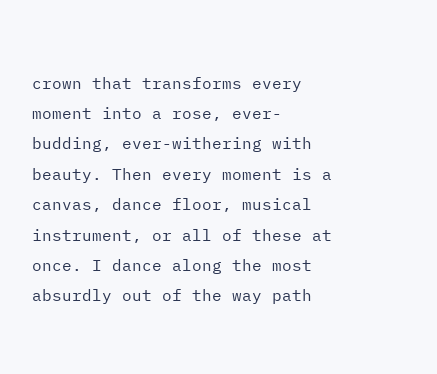crown that transforms every moment into a rose, ever-budding, ever-withering with beauty. Then every moment is a canvas, dance floor, musical instrument, or all of these at once. I dance along the most absurdly out of the way path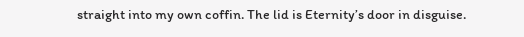straight into my own coffin. The lid is Eternity’s door in disguise.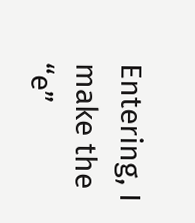Entering, I make the “e”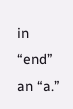in “end” an “a.”